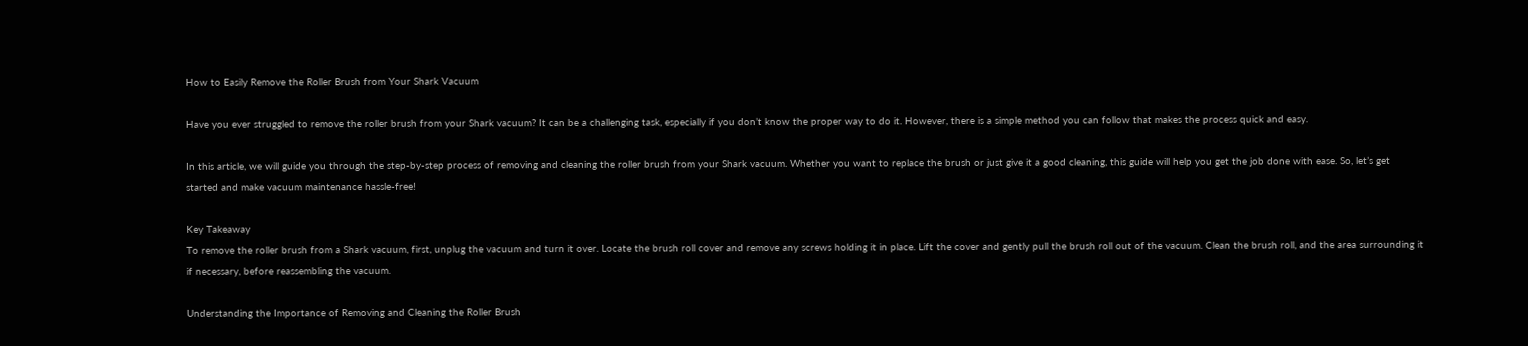How to Easily Remove the Roller Brush from Your Shark Vacuum

Have you ever struggled to remove the roller brush from your Shark vacuum? It can be a challenging task, especially if you don’t know the proper way to do it. However, there is a simple method you can follow that makes the process quick and easy.

In this article, we will guide you through the step-by-step process of removing and cleaning the roller brush from your Shark vacuum. Whether you want to replace the brush or just give it a good cleaning, this guide will help you get the job done with ease. So, let’s get started and make vacuum maintenance hassle-free!

Key Takeaway
To remove the roller brush from a Shark vacuum, first, unplug the vacuum and turn it over. Locate the brush roll cover and remove any screws holding it in place. Lift the cover and gently pull the brush roll out of the vacuum. Clean the brush roll, and the area surrounding it if necessary, before reassembling the vacuum.

Understanding the Importance of Removing and Cleaning the Roller Brush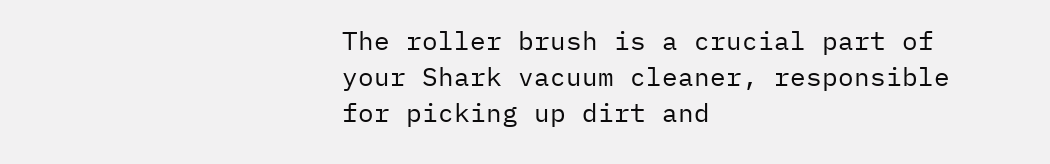The roller brush is a crucial part of your Shark vacuum cleaner, responsible for picking up dirt and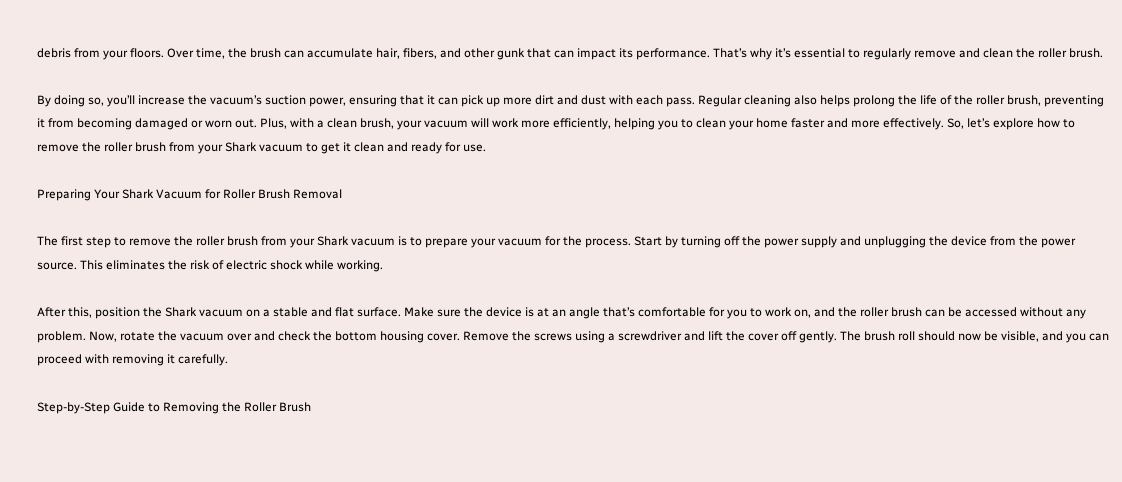debris from your floors. Over time, the brush can accumulate hair, fibers, and other gunk that can impact its performance. That’s why it’s essential to regularly remove and clean the roller brush.

By doing so, you’ll increase the vacuum’s suction power, ensuring that it can pick up more dirt and dust with each pass. Regular cleaning also helps prolong the life of the roller brush, preventing it from becoming damaged or worn out. Plus, with a clean brush, your vacuum will work more efficiently, helping you to clean your home faster and more effectively. So, let’s explore how to remove the roller brush from your Shark vacuum to get it clean and ready for use.

Preparing Your Shark Vacuum for Roller Brush Removal

The first step to remove the roller brush from your Shark vacuum is to prepare your vacuum for the process. Start by turning off the power supply and unplugging the device from the power source. This eliminates the risk of electric shock while working.

After this, position the Shark vacuum on a stable and flat surface. Make sure the device is at an angle that’s comfortable for you to work on, and the roller brush can be accessed without any problem. Now, rotate the vacuum over and check the bottom housing cover. Remove the screws using a screwdriver and lift the cover off gently. The brush roll should now be visible, and you can proceed with removing it carefully.

Step-by-Step Guide to Removing the Roller Brush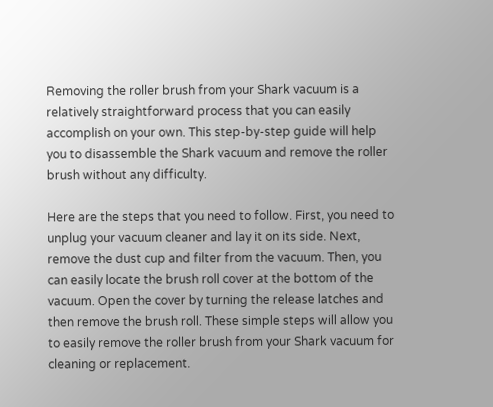Removing the roller brush from your Shark vacuum is a relatively straightforward process that you can easily accomplish on your own. This step-by-step guide will help you to disassemble the Shark vacuum and remove the roller brush without any difficulty.

Here are the steps that you need to follow. First, you need to unplug your vacuum cleaner and lay it on its side. Next, remove the dust cup and filter from the vacuum. Then, you can easily locate the brush roll cover at the bottom of the vacuum. Open the cover by turning the release latches and then remove the brush roll. These simple steps will allow you to easily remove the roller brush from your Shark vacuum for cleaning or replacement.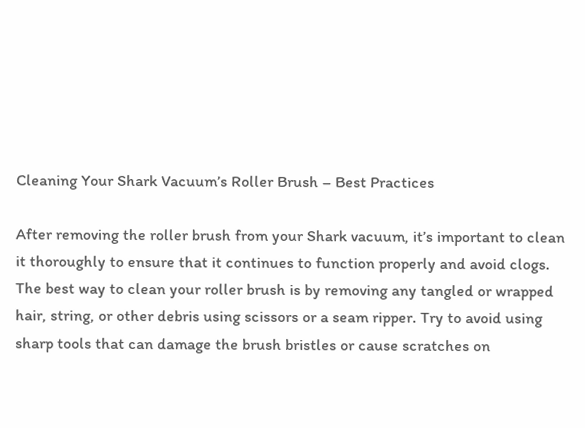Cleaning Your Shark Vacuum’s Roller Brush – Best Practices

After removing the roller brush from your Shark vacuum, it’s important to clean it thoroughly to ensure that it continues to function properly and avoid clogs. The best way to clean your roller brush is by removing any tangled or wrapped hair, string, or other debris using scissors or a seam ripper. Try to avoid using sharp tools that can damage the brush bristles or cause scratches on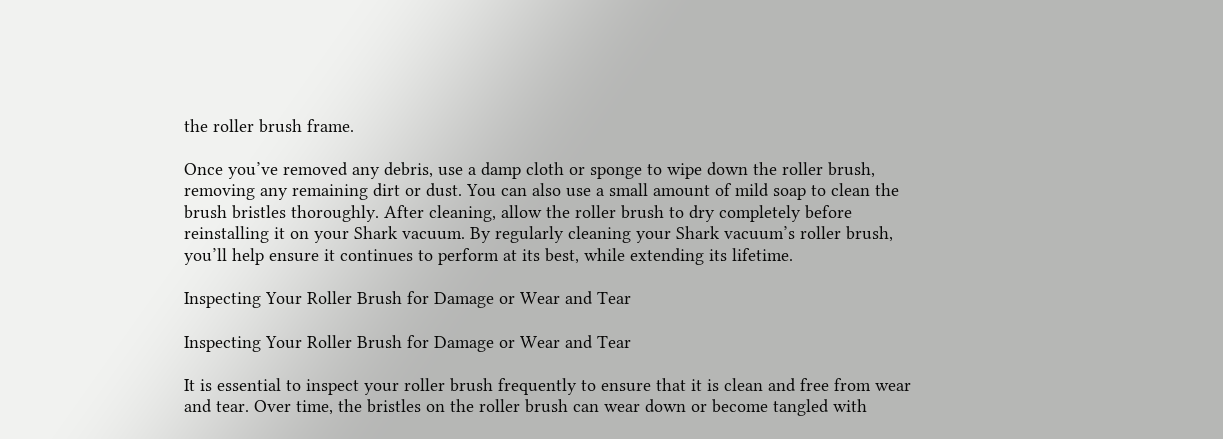the roller brush frame.

Once you’ve removed any debris, use a damp cloth or sponge to wipe down the roller brush, removing any remaining dirt or dust. You can also use a small amount of mild soap to clean the brush bristles thoroughly. After cleaning, allow the roller brush to dry completely before reinstalling it on your Shark vacuum. By regularly cleaning your Shark vacuum’s roller brush, you’ll help ensure it continues to perform at its best, while extending its lifetime.

Inspecting Your Roller Brush for Damage or Wear and Tear

Inspecting Your Roller Brush for Damage or Wear and Tear

It is essential to inspect your roller brush frequently to ensure that it is clean and free from wear and tear. Over time, the bristles on the roller brush can wear down or become tangled with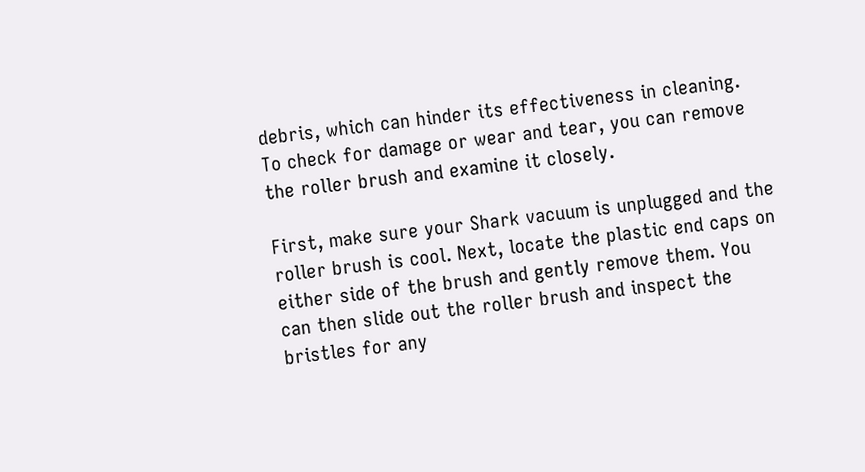debris, which can hinder its effectiveness in cleaning. To check for damage or wear and tear, you can remove the roller brush and examine it closely.

First, make sure your Shark vacuum is unplugged and the roller brush is cool. Next, locate the plastic end caps on either side of the brush and gently remove them. You can then slide out the roller brush and inspect the bristles for any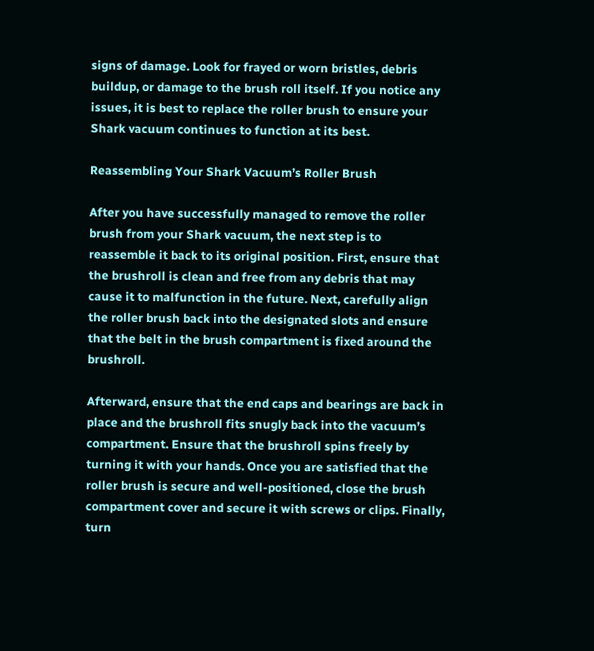signs of damage. Look for frayed or worn bristles, debris buildup, or damage to the brush roll itself. If you notice any issues, it is best to replace the roller brush to ensure your Shark vacuum continues to function at its best.

Reassembling Your Shark Vacuum’s Roller Brush

After you have successfully managed to remove the roller brush from your Shark vacuum, the next step is to reassemble it back to its original position. First, ensure that the brushroll is clean and free from any debris that may cause it to malfunction in the future. Next, carefully align the roller brush back into the designated slots and ensure that the belt in the brush compartment is fixed around the brushroll.

Afterward, ensure that the end caps and bearings are back in place and the brushroll fits snugly back into the vacuum’s compartment. Ensure that the brushroll spins freely by turning it with your hands. Once you are satisfied that the roller brush is secure and well-positioned, close the brush compartment cover and secure it with screws or clips. Finally, turn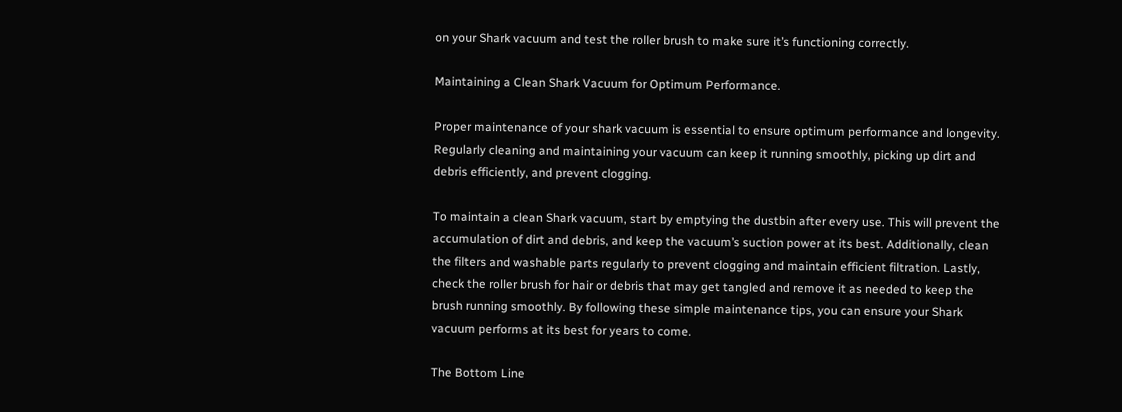on your Shark vacuum and test the roller brush to make sure it’s functioning correctly.

Maintaining a Clean Shark Vacuum for Optimum Performance.

Proper maintenance of your shark vacuum is essential to ensure optimum performance and longevity. Regularly cleaning and maintaining your vacuum can keep it running smoothly, picking up dirt and debris efficiently, and prevent clogging.

To maintain a clean Shark vacuum, start by emptying the dustbin after every use. This will prevent the accumulation of dirt and debris, and keep the vacuum’s suction power at its best. Additionally, clean the filters and washable parts regularly to prevent clogging and maintain efficient filtration. Lastly, check the roller brush for hair or debris that may get tangled and remove it as needed to keep the brush running smoothly. By following these simple maintenance tips, you can ensure your Shark vacuum performs at its best for years to come.

The Bottom Line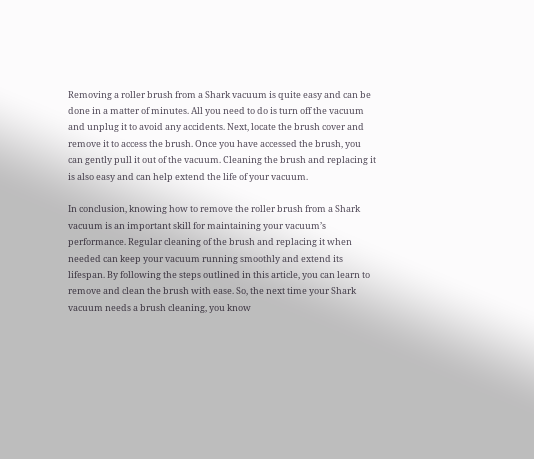Removing a roller brush from a Shark vacuum is quite easy and can be done in a matter of minutes. All you need to do is turn off the vacuum and unplug it to avoid any accidents. Next, locate the brush cover and remove it to access the brush. Once you have accessed the brush, you can gently pull it out of the vacuum. Cleaning the brush and replacing it is also easy and can help extend the life of your vacuum.

In conclusion, knowing how to remove the roller brush from a Shark vacuum is an important skill for maintaining your vacuum’s performance. Regular cleaning of the brush and replacing it when needed can keep your vacuum running smoothly and extend its lifespan. By following the steps outlined in this article, you can learn to remove and clean the brush with ease. So, the next time your Shark vacuum needs a brush cleaning, you know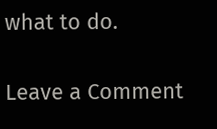what to do.

Leave a Comment